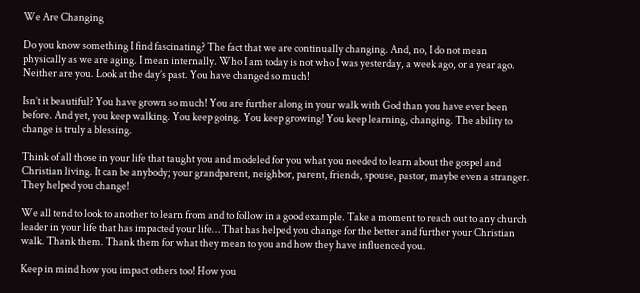We Are Changing

Do you know something I find fascinating? The fact that we are continually changing. And, no, I do not mean physically as we are aging. I mean internally. Who I am today is not who I was yesterday, a week ago, or a year ago. Neither are you. Look at the day’s past. You have changed so much!

Isn’t it beautiful? You have grown so much! You are further along in your walk with God than you have ever been before. And yet, you keep walking. You keep going. You keep growing! You keep learning, changing. The ability to change is truly a blessing.

Think of all those in your life that taught you and modeled for you what you needed to learn about the gospel and Christian living. It can be anybody; your grandparent, neighbor, parent, friends, spouse, pastor, maybe even a stranger. They helped you change!

We all tend to look to another to learn from and to follow in a good example. Take a moment to reach out to any church leader in your life that has impacted your life… That has helped you change for the better and further your Christian walk. Thank them. Thank them for what they mean to you and how they have influenced you.

Keep in mind how you impact others too! How you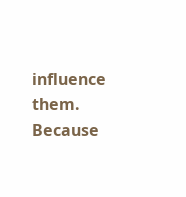influence them. Because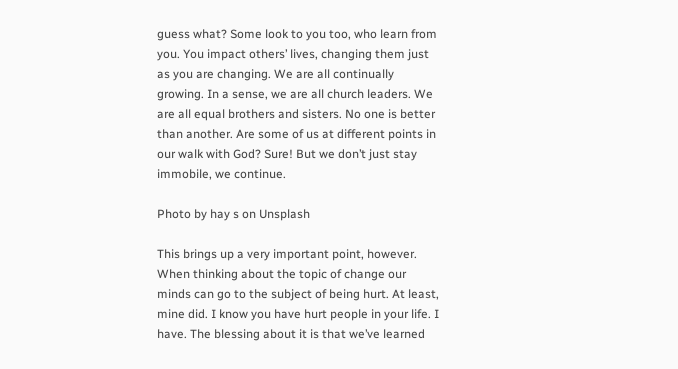guess what? Some look to you too, who learn from you. You impact others’ lives, changing them just as you are changing. We are all continually growing. In a sense, we are all church leaders. We are all equal brothers and sisters. No one is better than another. Are some of us at different points in our walk with God? Sure! But we don’t just stay immobile, we continue.

Photo by hay s on Unsplash

This brings up a very important point, however. When thinking about the topic of change our minds can go to the subject of being hurt. At least, mine did. I know you have hurt people in your life. I have. The blessing about it is that we’ve learned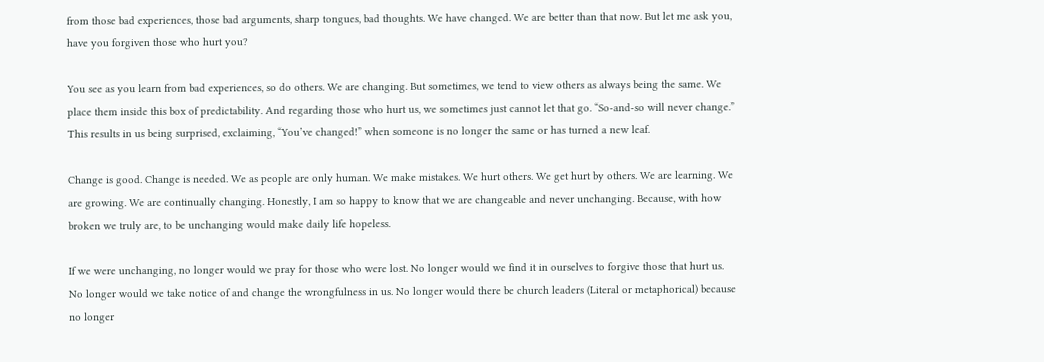from those bad experiences, those bad arguments, sharp tongues, bad thoughts. We have changed. We are better than that now. But let me ask you, have you forgiven those who hurt you?

You see as you learn from bad experiences, so do others. We are changing. But sometimes, we tend to view others as always being the same. We place them inside this box of predictability. And regarding those who hurt us, we sometimes just cannot let that go. “So-and-so will never change.” This results in us being surprised, exclaiming, “You’ve changed!” when someone is no longer the same or has turned a new leaf.

Change is good. Change is needed. We as people are only human. We make mistakes. We hurt others. We get hurt by others. We are learning. We are growing. We are continually changing. Honestly, I am so happy to know that we are changeable and never unchanging. Because, with how broken we truly are, to be unchanging would make daily life hopeless.

If we were unchanging, no longer would we pray for those who were lost. No longer would we find it in ourselves to forgive those that hurt us. No longer would we take notice of and change the wrongfulness in us. No longer would there be church leaders (Literal or metaphorical) because no longer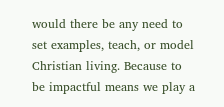would there be any need to set examples, teach, or model Christian living. Because to be impactful means we play a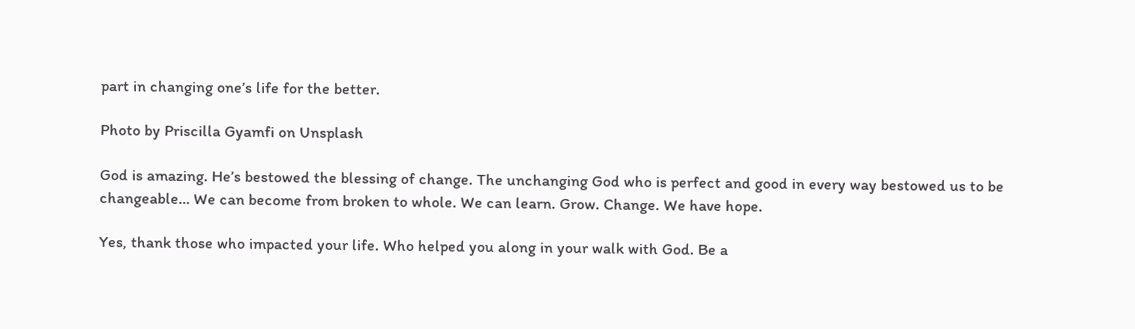part in changing one’s life for the better.

Photo by Priscilla Gyamfi on Unsplash

God is amazing. He’s bestowed the blessing of change. The unchanging God who is perfect and good in every way bestowed us to be changeable… We can become from broken to whole. We can learn. Grow. Change. We have hope.

Yes, thank those who impacted your life. Who helped you along in your walk with God. Be a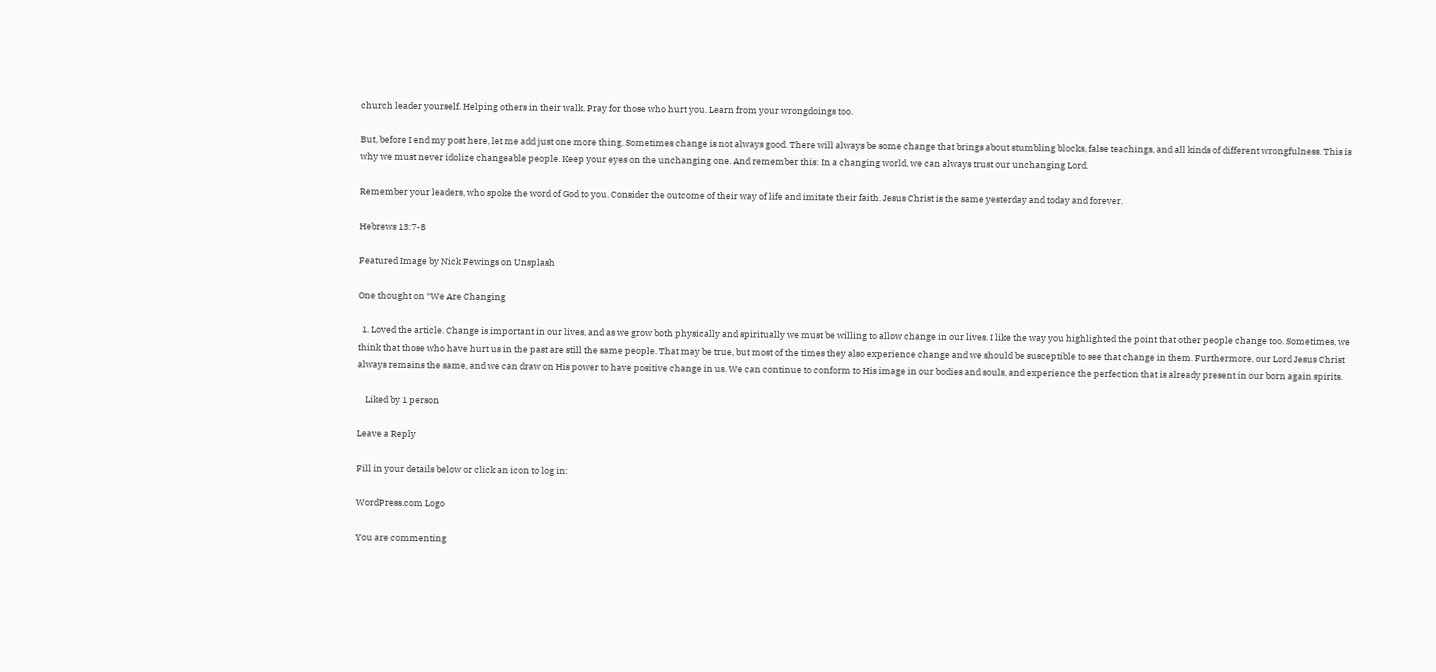church leader yourself. Helping others in their walk. Pray for those who hurt you. Learn from your wrongdoings too.

But, before I end my post here, let me add just one more thing. Sometimes change is not always good. There will always be some change that brings about stumbling blocks, false teachings, and all kinds of different wrongfulness. This is why we must never idolize changeable people. Keep your eyes on the unchanging one. And remember this: In a changing world, we can always trust our unchanging Lord.

Remember your leaders, who spoke the word of God to you. Consider the outcome of their way of life and imitate their faith. Jesus Christ is the same yesterday and today and forever.

Hebrews 13:7-8

Featured Image by Nick Fewings on Unsplash

One thought on “We Are Changing

  1. Loved the article. Change is important in our lives, and as we grow both physically and spiritually we must be willing to allow change in our lives. I like the way you highlighted the point that other people change too. Sometimes, we think that those who have hurt us in the past are still the same people. That may be true, but most of the times they also experience change and we should be susceptible to see that change in them. Furthermore, our Lord Jesus Christ always remains the same, and we can draw on His power to have positive change in us. We can continue to conform to His image in our bodies and souls, and experience the perfection that is already present in our born again spirits.

    Liked by 1 person

Leave a Reply

Fill in your details below or click an icon to log in:

WordPress.com Logo

You are commenting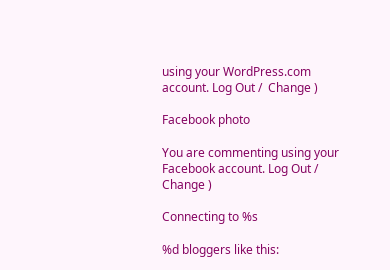using your WordPress.com account. Log Out /  Change )

Facebook photo

You are commenting using your Facebook account. Log Out /  Change )

Connecting to %s

%d bloggers like this: